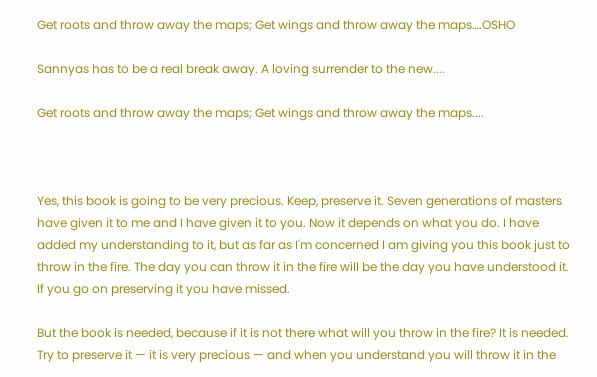Get roots and throw away the maps; Get wings and throw away the maps….OSHO

Sannyas has to be a real break away. A loving surrender to the new....

Get roots and throw away the maps; Get wings and throw away the maps....



Yes, this book is going to be very precious. Keep, preserve it. Seven generations of masters have given it to me and I have given it to you. Now it depends on what you do. I have added my understanding to it, but as far as I'm concerned I am giving you this book just to throw in the fire. The day you can throw it in the fire will be the day you have understood it. If you go on preserving it you have missed.

But the book is needed, because if it is not there what will you throw in the fire? It is needed. Try to preserve it — it is very precious — and when you understand you will throw it in the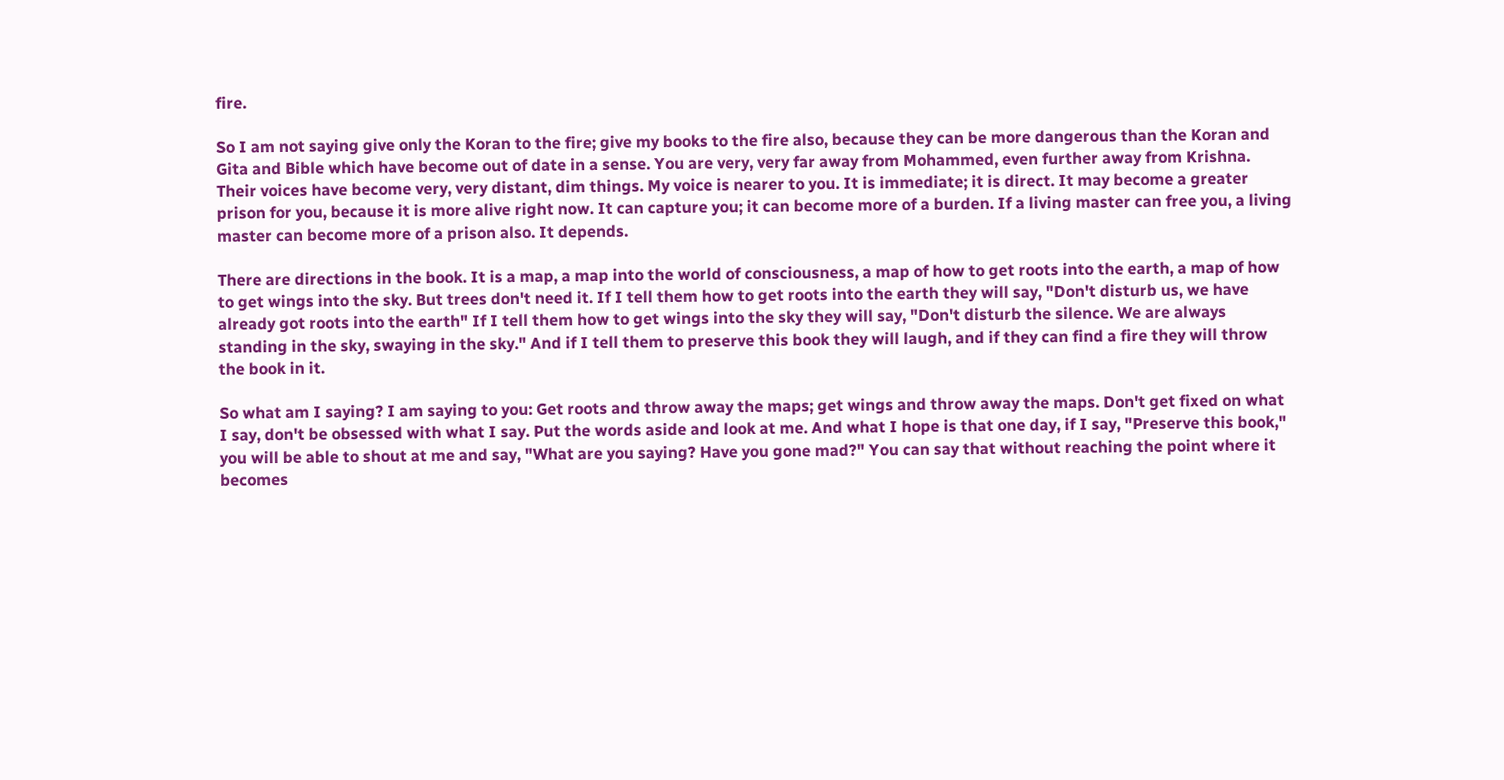fire.

So I am not saying give only the Koran to the fire; give my books to the fire also, because they can be more dangerous than the Koran and Gita and Bible which have become out of date in a sense. You are very, very far away from Mohammed, even further away from Krishna. Their voices have become very, very distant, dim things. My voice is nearer to you. It is immediate; it is direct. It may become a greater prison for you, because it is more alive right now. It can capture you; it can become more of a burden. If a living master can free you, a living master can become more of a prison also. It depends.

There are directions in the book. It is a map, a map into the world of consciousness, a map of how to get roots into the earth, a map of how to get wings into the sky. But trees don't need it. If I tell them how to get roots into the earth they will say, "Don't disturb us, we have already got roots into the earth" If I tell them how to get wings into the sky they will say, "Don't disturb the silence. We are always standing in the sky, swaying in the sky." And if I tell them to preserve this book they will laugh, and if they can find a fire they will throw the book in it.

So what am I saying? I am saying to you: Get roots and throw away the maps; get wings and throw away the maps. Don't get fixed on what I say, don't be obsessed with what I say. Put the words aside and look at me. And what I hope is that one day, if I say, "Preserve this book," you will be able to shout at me and say, "What are you saying? Have you gone mad?" You can say that without reaching the point where it becomes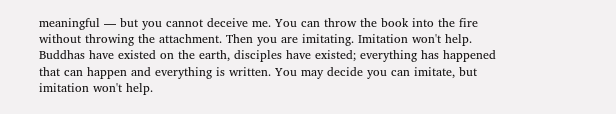meaningful — but you cannot deceive me. You can throw the book into the fire without throwing the attachment. Then you are imitating. Imitation won't help. Buddhas have existed on the earth, disciples have existed; everything has happened that can happen and everything is written. You may decide you can imitate, but imitation won't help.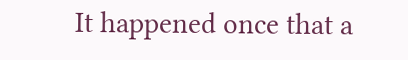It happened once that a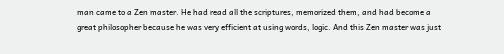man came to a Zen master. He had read all the scriptures, memorized them, and had become a great philosopher because he was very efficient at using words, logic. And this Zen master was just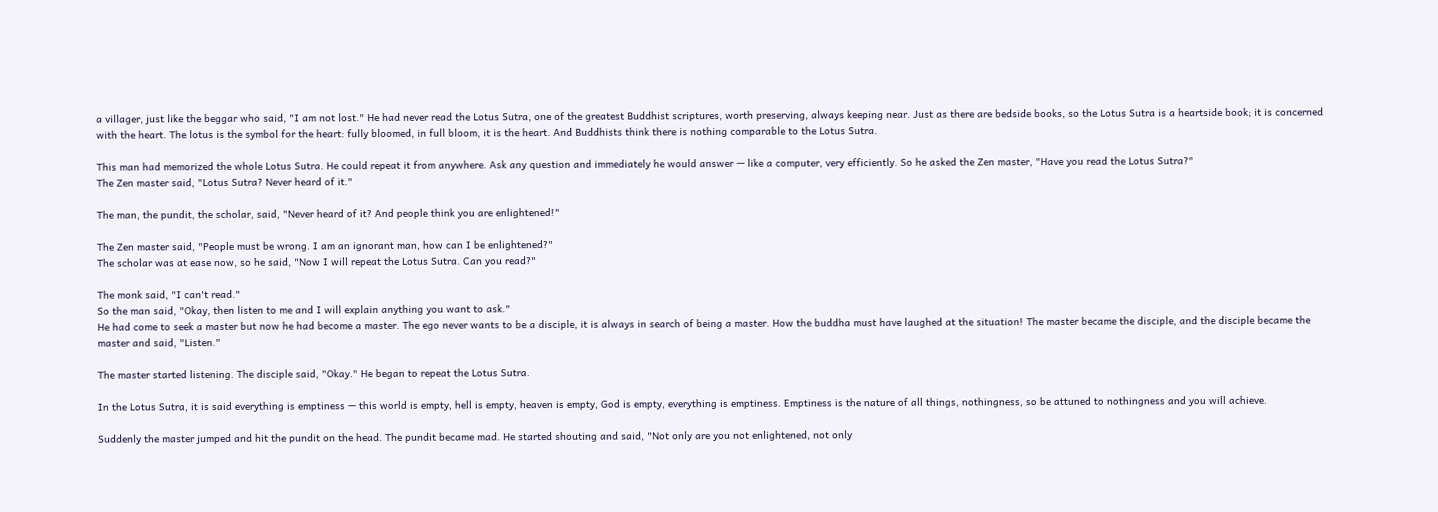a villager, just like the beggar who said, "I am not lost." He had never read the Lotus Sutra, one of the greatest Buddhist scriptures, worth preserving, always keeping near. Just as there are bedside books, so the Lotus Sutra is a heartside book; it is concerned with the heart. The lotus is the symbol for the heart: fully bloomed, in full bloom, it is the heart. And Buddhists think there is nothing comparable to the Lotus Sutra.

This man had memorized the whole Lotus Sutra. He could repeat it from anywhere. Ask any question and immediately he would answer — like a computer, very efficiently. So he asked the Zen master, "Have you read the Lotus Sutra?"
The Zen master said, "Lotus Sutra? Never heard of it."

The man, the pundit, the scholar, said, "Never heard of it? And people think you are enlightened!"

The Zen master said, "People must be wrong. I am an ignorant man, how can I be enlightened?"
The scholar was at ease now, so he said, "Now I will repeat the Lotus Sutra. Can you read?"

The monk said, "I can't read."
So the man said, "Okay, then listen to me and I will explain anything you want to ask."
He had come to seek a master but now he had become a master. The ego never wants to be a disciple, it is always in search of being a master. How the buddha must have laughed at the situation! The master became the disciple, and the disciple became the master and said, "Listen."

The master started listening. The disciple said, "Okay." He began to repeat the Lotus Sutra.

In the Lotus Sutra, it is said everything is emptiness — this world is empty, hell is empty, heaven is empty, God is empty, everything is emptiness. Emptiness is the nature of all things, nothingness, so be attuned to nothingness and you will achieve.

Suddenly the master jumped and hit the pundit on the head. The pundit became mad. He started shouting and said, "Not only are you not enlightened, not only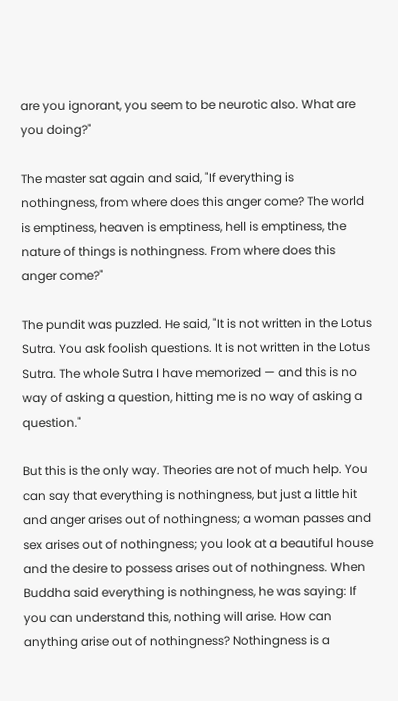are you ignorant, you seem to be neurotic also. What are you doing?"

The master sat again and said, "If everything is nothingness, from where does this anger come? The world is emptiness, heaven is emptiness, hell is emptiness, the nature of things is nothingness. From where does this anger come?"

The pundit was puzzled. He said, "It is not written in the Lotus Sutra. You ask foolish questions. It is not written in the Lotus Sutra. The whole Sutra I have memorized — and this is no way of asking a question, hitting me is no way of asking a question."

But this is the only way. Theories are not of much help. You can say that everything is nothingness, but just a little hit and anger arises out of nothingness; a woman passes and sex arises out of nothingness; you look at a beautiful house and the desire to possess arises out of nothingness. When Buddha said everything is nothingness, he was saying: If you can understand this, nothing will arise. How can anything arise out of nothingness? Nothingness is a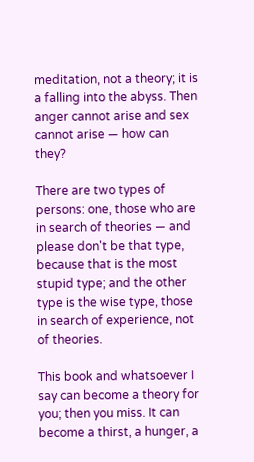meditation, not a theory; it is a falling into the abyss. Then anger cannot arise and sex cannot arise — how can they?

There are two types of persons: one, those who are in search of theories — and please don't be that type, because that is the most stupid type; and the other type is the wise type, those in search of experience, not of theories.

This book and whatsoever I say can become a theory for you; then you miss. It can become a thirst, a hunger, a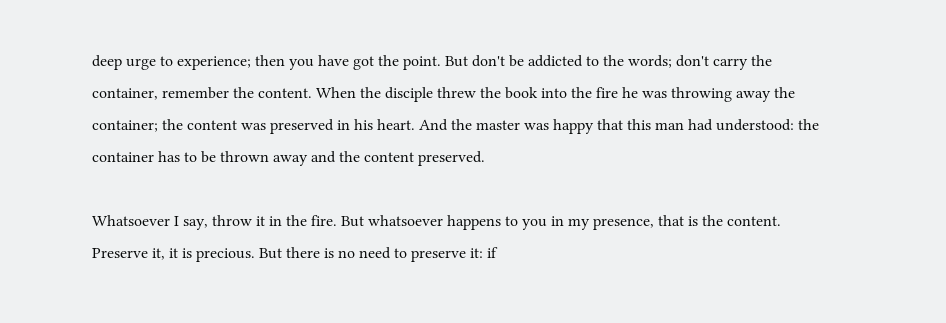deep urge to experience; then you have got the point. But don't be addicted to the words; don't carry the container, remember the content. When the disciple threw the book into the fire he was throwing away the container; the content was preserved in his heart. And the master was happy that this man had understood: the container has to be thrown away and the content preserved.

Whatsoever I say, throw it in the fire. But whatsoever happens to you in my presence, that is the content. Preserve it, it is precious. But there is no need to preserve it: if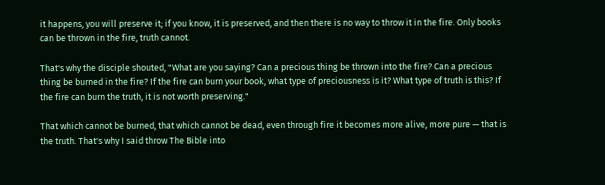it happens, you will preserve it; if you know, it is preserved, and then there is no way to throw it in the fire. Only books can be thrown in the fire, truth cannot.

That's why the disciple shouted, "What are you saying? Can a precious thing be thrown into the fire? Can a precious thing be burned in the fire? If the fire can burn your book, what type of preciousness is it? What type of truth is this? If the fire can burn the truth, it is not worth preserving."

That which cannot be burned, that which cannot be dead, even through fire it becomes more alive, more pure — that is the truth. That's why I said throw The Bible into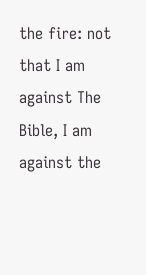the fire: not that I am against The Bible, I am against the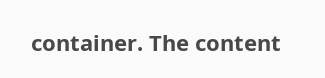container. The content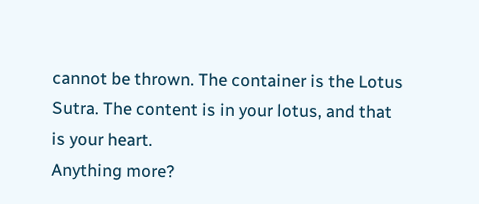cannot be thrown. The container is the Lotus Sutra. The content is in your lotus, and that is your heart.
Anything more?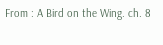From : A Bird on the Wing. ch. 8